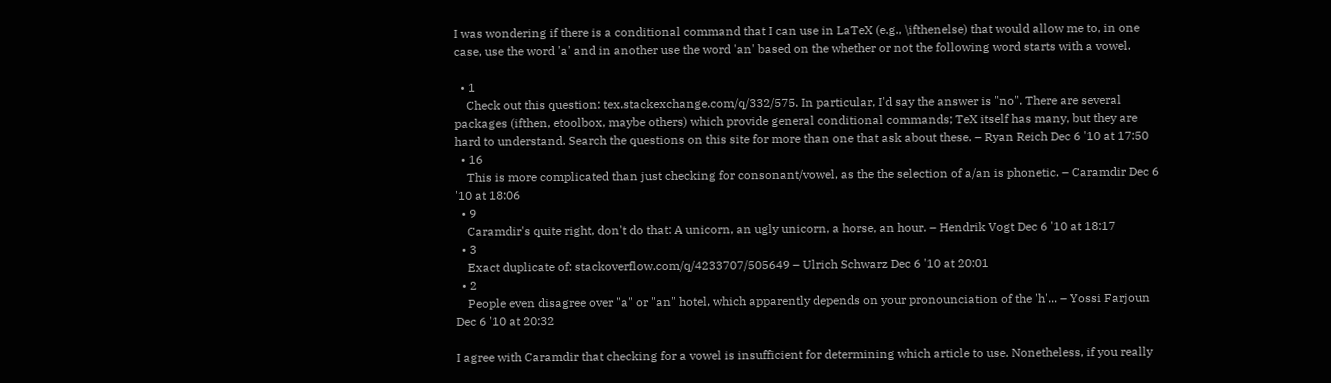I was wondering if there is a conditional command that I can use in LaTeX (e.g., \ifthenelse) that would allow me to, in one case, use the word 'a' and in another use the word 'an' based on the whether or not the following word starts with a vowel.

  • 1
    Check out this question: tex.stackexchange.com/q/332/575. In particular, I'd say the answer is "no". There are several packages (ifthen, etoolbox, maybe others) which provide general conditional commands; TeX itself has many, but they are hard to understand. Search the questions on this site for more than one that ask about these. – Ryan Reich Dec 6 '10 at 17:50
  • 16
    This is more complicated than just checking for consonant/vowel, as the the selection of a/an is phonetic. – Caramdir Dec 6 '10 at 18:06
  • 9
    Caramdir's quite right, don't do that: A unicorn, an ugly unicorn, a horse, an hour. – Hendrik Vogt Dec 6 '10 at 18:17
  • 3
    Exact duplicate of: stackoverflow.com/q/4233707/505649 – Ulrich Schwarz Dec 6 '10 at 20:01
  • 2
    People even disagree over "a" or "an" hotel, which apparently depends on your pronounciation of the 'h'... – Yossi Farjoun Dec 6 '10 at 20:32

I agree with Caramdir that checking for a vowel is insufficient for determining which article to use. Nonetheless, if you really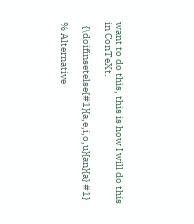want to do this, this is how I will do this in ConTeXt.

  {\doifinsetelse{#1}{a,e,i,o,u}{an}{a} #1}

% Alternative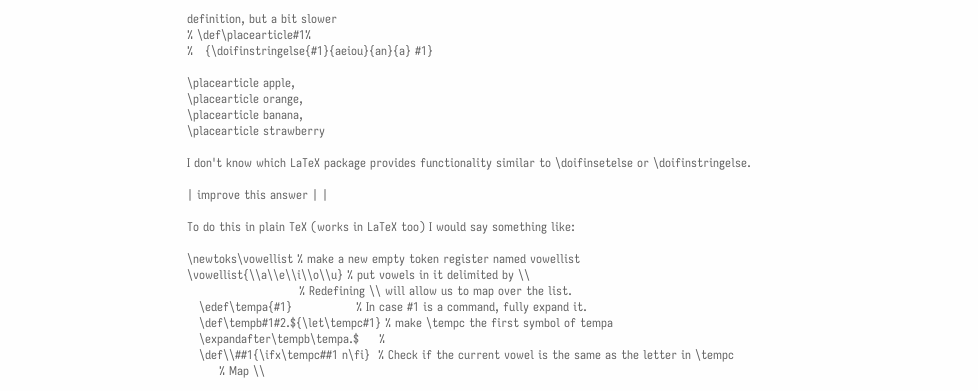definition, but a bit slower
% \def\placearticle#1%
%   {\doifinstringelse{#1}{aeiou}{an}{a} #1}

\placearticle apple,
\placearticle orange,
\placearticle banana,
\placearticle strawberry

I don't know which LaTeX package provides functionality similar to \doifinsetelse or \doifinstringelse.

| improve this answer | |

To do this in plain TeX (works in LaTeX too) I would say something like:

\newtoks\vowellist % make a new empty token register named vowellist
\vowellist{\\a\\e\\i\\o\\u} % put vowels in it delimited by \\
                            % Redefining \\ will allow us to map over the list.
   \edef\tempa{#1}                % In case #1 is a command, fully expand it.
   \def\tempb#1#2.${\let\tempc#1} % make \tempc the first symbol of tempa
   \expandafter\tempb\tempa.$     %
   \def\\##1{\ifx\tempc##1 n\fi}  % Check if the current vowel is the same as the letter in \tempc
        % Map \\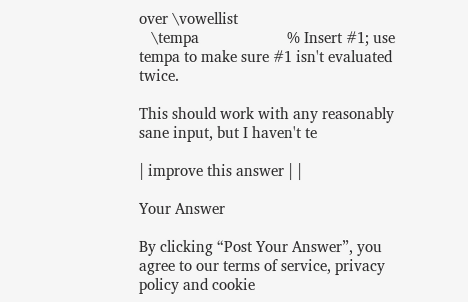over \vowellist
   \tempa                      % Insert #1; use tempa to make sure #1 isn't evaluated twice.

This should work with any reasonably sane input, but I haven't te

| improve this answer | |

Your Answer

By clicking “Post Your Answer”, you agree to our terms of service, privacy policy and cookie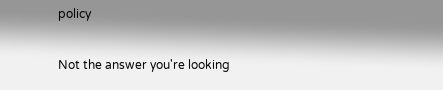policy

Not the answer you're looking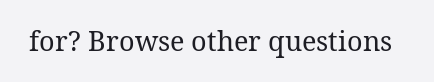for? Browse other questions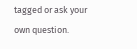tagged or ask your own question.